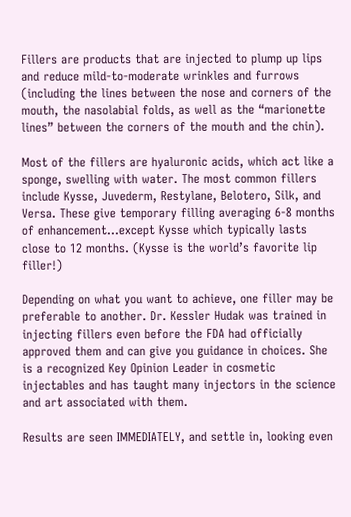Fillers are products that are injected to plump up lips and reduce mild-to-moderate wrinkles and furrows (including the lines between the nose and corners of the mouth, the nasolabial folds, as well as the “marionette lines” between the corners of the mouth and the chin).

Most of the fillers are hyaluronic acids, which act like a sponge, swelling with water. The most common fillers include Kysse, Juvederm, Restylane, Belotero, Silk, and Versa. These give temporary filling averaging 6-8 months of enhancement…except Kysse which typically lasts close to 12 months. (Kysse is the world’s favorite lip filler!)

Depending on what you want to achieve, one filler may be preferable to another. Dr. Kessler Hudak was trained in injecting fillers even before the FDA had officially approved them and can give you guidance in choices. She is a recognized Key Opinion Leader in cosmetic injectables and has taught many injectors in the science and art associated with them.

Results are seen IMMEDIATELY, and settle in, looking even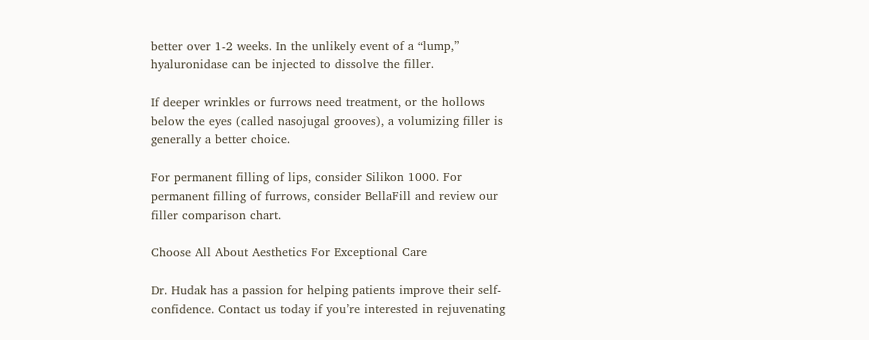better over 1-2 weeks. In the unlikely event of a “lump,” hyaluronidase can be injected to dissolve the filler.

If deeper wrinkles or furrows need treatment, or the hollows below the eyes (called nasojugal grooves), a volumizing filler is generally a better choice.

For permanent filling of lips, consider Silikon 1000. For permanent filling of furrows, consider BellaFill and review our filler comparison chart.

Choose All About Aesthetics For Exceptional Care

Dr. Hudak has a passion for helping patients improve their self-confidence. Contact us today if you’re interested in rejuvenating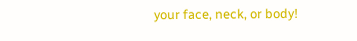your face, neck, or body!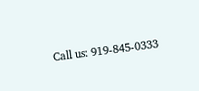Call us: 919-845-0333